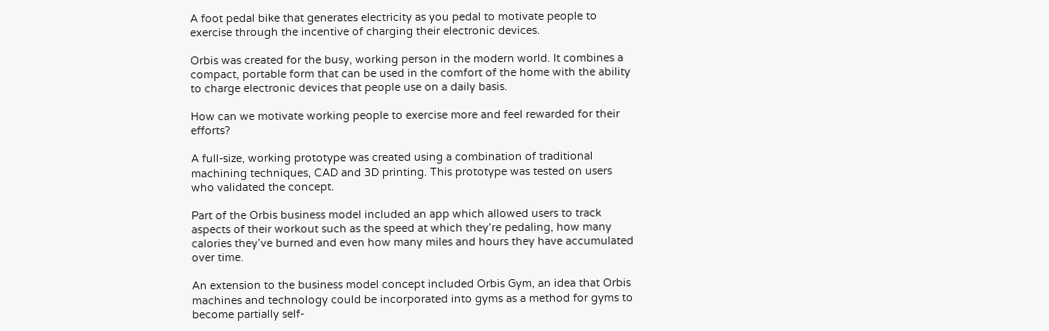A foot pedal bike that generates electricity as you pedal to motivate people to exercise through the incentive of charging their electronic devices.

Orbis was created for the busy, working person in the modern world. It combines a compact, portable form that can be used in the comfort of the home with the ability to charge electronic devices that people use on a daily basis.

How can we motivate working people to exercise more and feel rewarded for their efforts?

A full-size, working prototype was created using a combination of traditional machining techniques, CAD and 3D printing. This prototype was tested on users who validated the concept.

Part of the Orbis business model included an app which allowed users to track aspects of their workout such as the speed at which they’re pedaling, how many calories they’ve burned and even how many miles and hours they have accumulated over time.

An extension to the business model concept included Orbis Gym, an idea that Orbis machines and technology could be incorporated into gyms as a method for gyms to become partially self-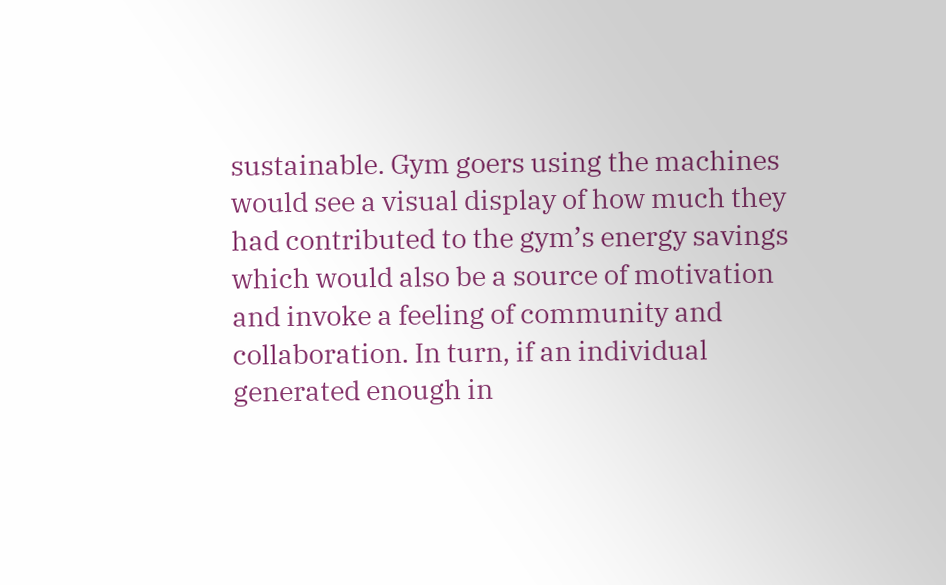sustainable. Gym goers using the machines would see a visual display of how much they had contributed to the gym’s energy savings which would also be a source of motivation and invoke a feeling of community and collaboration. In turn, if an individual generated enough in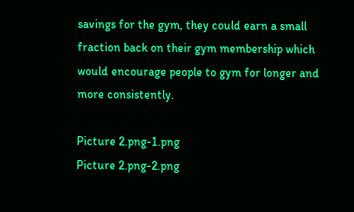savings for the gym, they could earn a small fraction back on their gym membership which would encourage people to gym for longer and more consistently.

Picture 2.png-1.png
Picture 2.png-2.png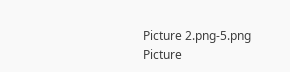Picture 2.png-5.png
Picture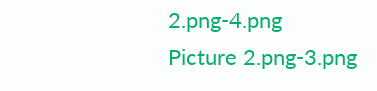2.png-4.png
Picture 2.png-3.png